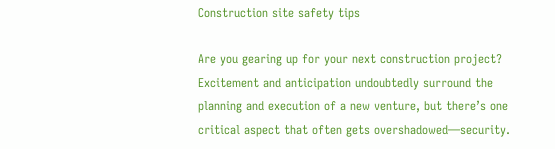Construction site safety tips

Are you gearing up for your next construction project? Excitement and anticipation undoubtedly surround the planning and execution of a new venture, but there’s one critical aspect that often gets overshadowed—security.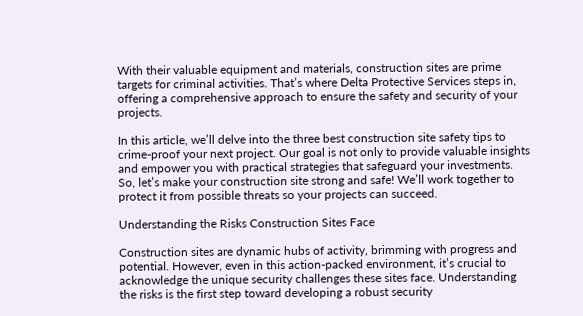With their valuable equipment and materials, construction sites are prime targets for criminal activities. That’s where Delta Protective Services steps in, offering a comprehensive approach to ensure the safety and security of your projects.

In this article, we’ll delve into the three best construction site safety tips to crime-proof your next project. Our goal is not only to provide valuable insights and empower you with practical strategies that safeguard your investments. So, let’s make your construction site strong and safe! We’ll work together to protect it from possible threats so your projects can succeed.

Understanding the Risks Construction Sites Face

Construction sites are dynamic hubs of activity, brimming with progress and potential. However, even in this action-packed environment, it’s crucial to acknowledge the unique security challenges these sites face. Understanding the risks is the first step toward developing a robust security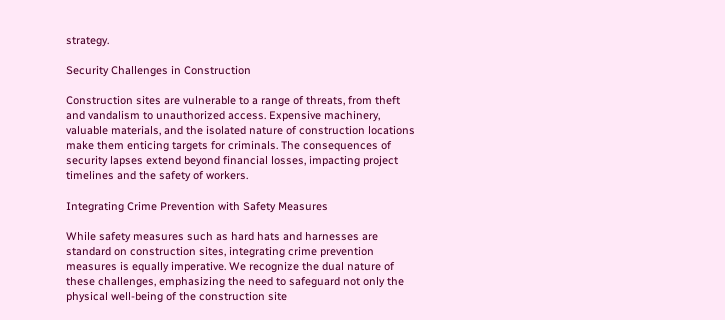strategy.

Security Challenges in Construction

Construction sites are vulnerable to a range of threats, from theft and vandalism to unauthorized access. Expensive machinery, valuable materials, and the isolated nature of construction locations make them enticing targets for criminals. The consequences of security lapses extend beyond financial losses, impacting project timelines and the safety of workers.

Integrating Crime Prevention with Safety Measures

While safety measures such as hard hats and harnesses are standard on construction sites, integrating crime prevention measures is equally imperative. We recognize the dual nature of these challenges, emphasizing the need to safeguard not only the physical well-being of the construction site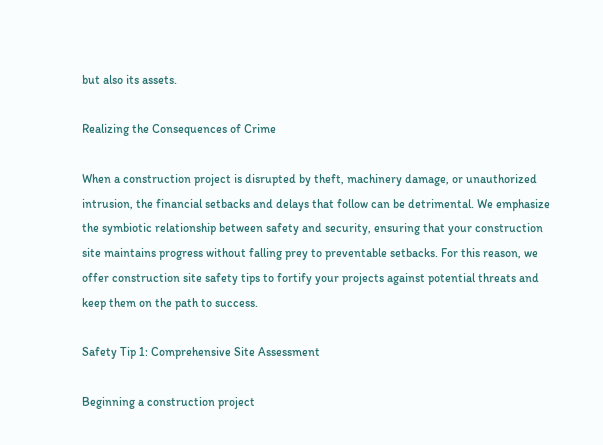but also its assets.

Realizing the Consequences of Crime

When a construction project is disrupted by theft, machinery damage, or unauthorized intrusion, the financial setbacks and delays that follow can be detrimental. We emphasize the symbiotic relationship between safety and security, ensuring that your construction site maintains progress without falling prey to preventable setbacks. For this reason, we offer construction site safety tips to fortify your projects against potential threats and keep them on the path to success.

Safety Tip 1: Comprehensive Site Assessment

Beginning a construction project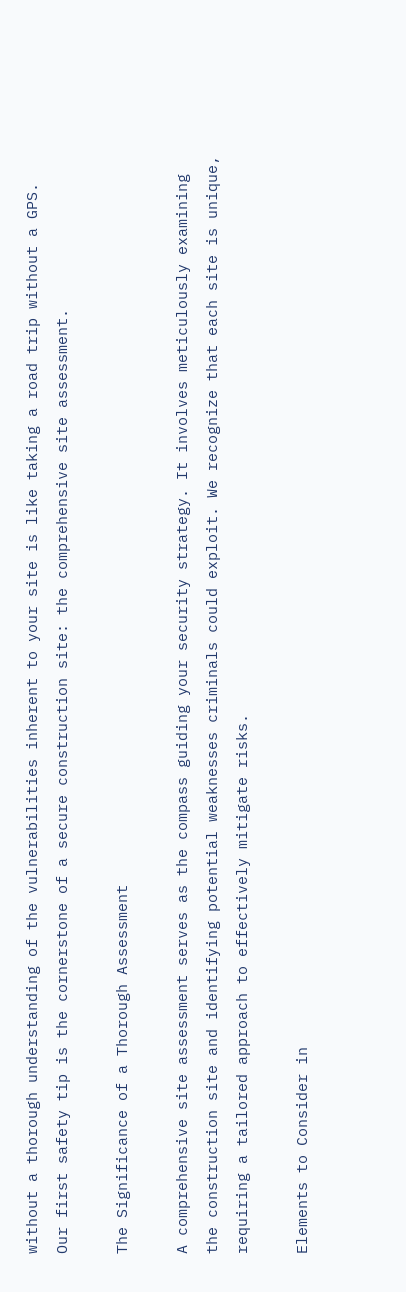without a thorough understanding of the vulnerabilities inherent to your site is like taking a road trip without a GPS. Our first safety tip is the cornerstone of a secure construction site: the comprehensive site assessment.

The Significance of a Thorough Assessment

A comprehensive site assessment serves as the compass guiding your security strategy. It involves meticulously examining the construction site and identifying potential weaknesses criminals could exploit. We recognize that each site is unique, requiring a tailored approach to effectively mitigate risks.

Elements to Consider in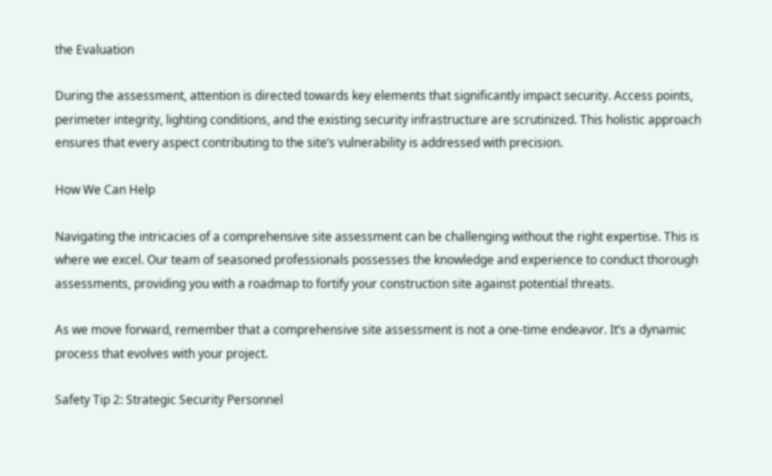the Evaluation

During the assessment, attention is directed towards key elements that significantly impact security. Access points, perimeter integrity, lighting conditions, and the existing security infrastructure are scrutinized. This holistic approach ensures that every aspect contributing to the site’s vulnerability is addressed with precision.

How We Can Help

Navigating the intricacies of a comprehensive site assessment can be challenging without the right expertise. This is where we excel. Our team of seasoned professionals possesses the knowledge and experience to conduct thorough assessments, providing you with a roadmap to fortify your construction site against potential threats.

As we move forward, remember that a comprehensive site assessment is not a one-time endeavor. It’s a dynamic process that evolves with your project.

Safety Tip 2: Strategic Security Personnel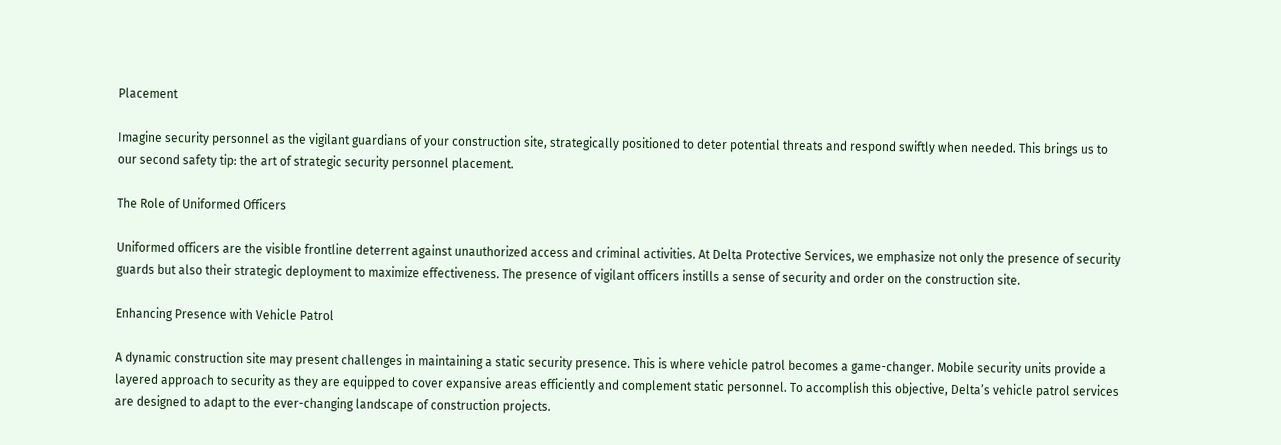Placement

Imagine security personnel as the vigilant guardians of your construction site, strategically positioned to deter potential threats and respond swiftly when needed. This brings us to our second safety tip: the art of strategic security personnel placement.

The Role of Uniformed Officers

Uniformed officers are the visible frontline deterrent against unauthorized access and criminal activities. At Delta Protective Services, we emphasize not only the presence of security guards but also their strategic deployment to maximize effectiveness. The presence of vigilant officers instills a sense of security and order on the construction site.

Enhancing Presence with Vehicle Patrol

A dynamic construction site may present challenges in maintaining a static security presence. This is where vehicle patrol becomes a game-changer. Mobile security units provide a layered approach to security as they are equipped to cover expansive areas efficiently and complement static personnel. To accomplish this objective, Delta’s vehicle patrol services are designed to adapt to the ever-changing landscape of construction projects.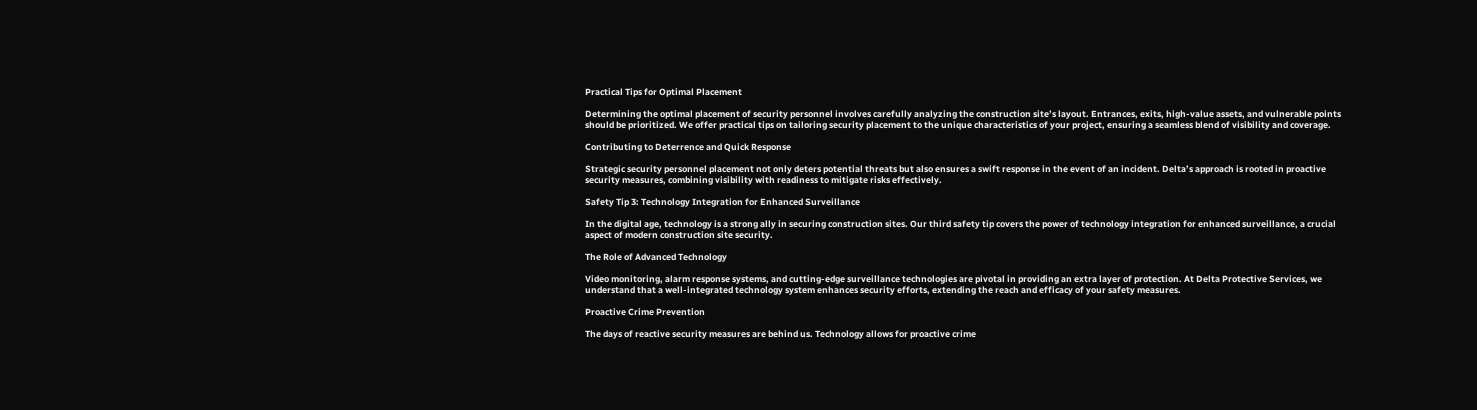Practical Tips for Optimal Placement

Determining the optimal placement of security personnel involves carefully analyzing the construction site’s layout. Entrances, exits, high-value assets, and vulnerable points should be prioritized. We offer practical tips on tailoring security placement to the unique characteristics of your project, ensuring a seamless blend of visibility and coverage.

Contributing to Deterrence and Quick Response

Strategic security personnel placement not only deters potential threats but also ensures a swift response in the event of an incident. Delta’s approach is rooted in proactive security measures, combining visibility with readiness to mitigate risks effectively.

Safety Tip 3: Technology Integration for Enhanced Surveillance

In the digital age, technology is a strong ally in securing construction sites. Our third safety tip covers the power of technology integration for enhanced surveillance, a crucial aspect of modern construction site security.

The Role of Advanced Technology

Video monitoring, alarm response systems, and cutting-edge surveillance technologies are pivotal in providing an extra layer of protection. At Delta Protective Services, we understand that a well-integrated technology system enhances security efforts, extending the reach and efficacy of your safety measures.

Proactive Crime Prevention

The days of reactive security measures are behind us. Technology allows for proactive crime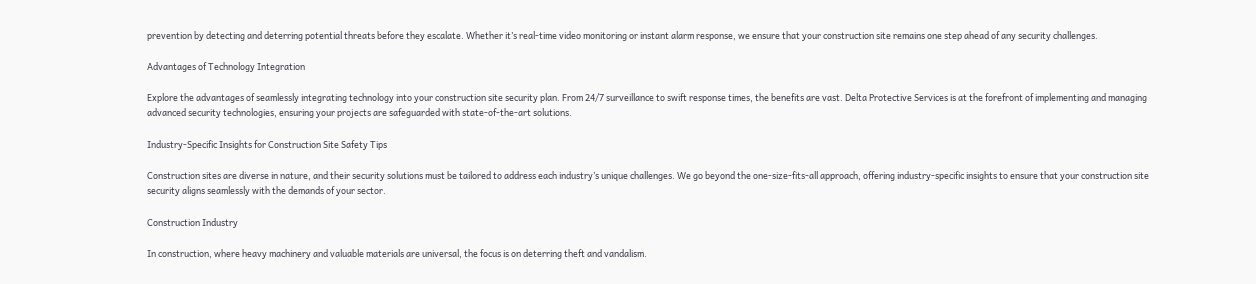prevention by detecting and deterring potential threats before they escalate. Whether it’s real-time video monitoring or instant alarm response, we ensure that your construction site remains one step ahead of any security challenges.

Advantages of Technology Integration

Explore the advantages of seamlessly integrating technology into your construction site security plan. From 24/7 surveillance to swift response times, the benefits are vast. Delta Protective Services is at the forefront of implementing and managing advanced security technologies, ensuring your projects are safeguarded with state-of-the-art solutions.

Industry-Specific Insights for Construction Site Safety Tips

Construction sites are diverse in nature, and their security solutions must be tailored to address each industry’s unique challenges. We go beyond the one-size-fits-all approach, offering industry-specific insights to ensure that your construction site security aligns seamlessly with the demands of your sector.

Construction Industry

In construction, where heavy machinery and valuable materials are universal, the focus is on deterring theft and vandalism.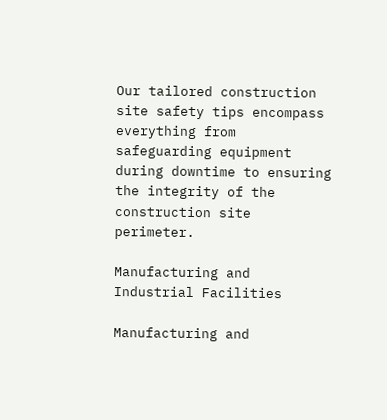Our tailored construction site safety tips encompass everything from safeguarding equipment during downtime to ensuring the integrity of the construction site perimeter.

Manufacturing and Industrial Facilities

Manufacturing and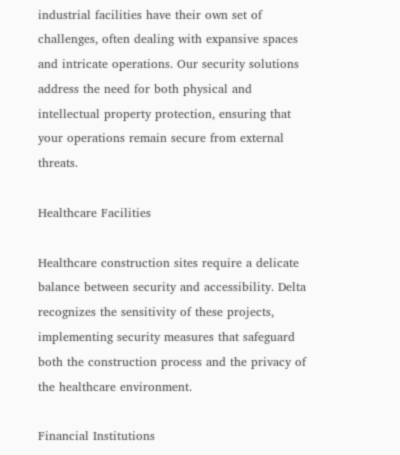industrial facilities have their own set of challenges, often dealing with expansive spaces and intricate operations. Our security solutions address the need for both physical and intellectual property protection, ensuring that your operations remain secure from external threats.

Healthcare Facilities

Healthcare construction sites require a delicate balance between security and accessibility. Delta recognizes the sensitivity of these projects, implementing security measures that safeguard both the construction process and the privacy of the healthcare environment.

Financial Institutions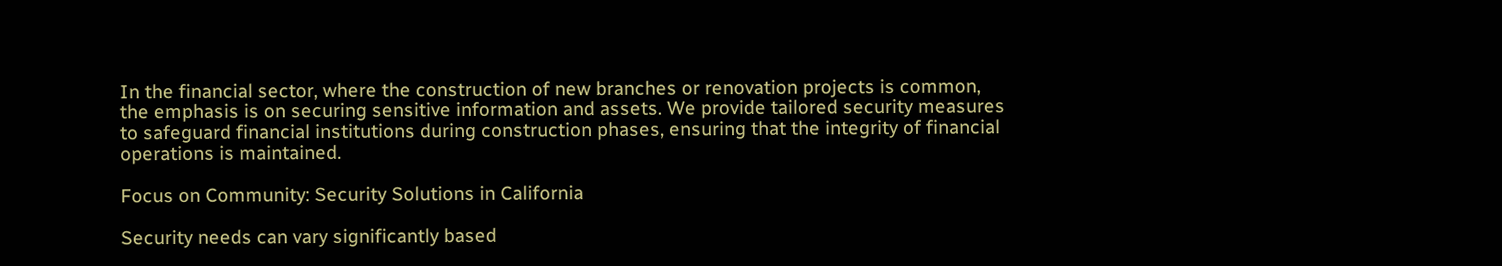In the financial sector, where the construction of new branches or renovation projects is common, the emphasis is on securing sensitive information and assets. We provide tailored security measures to safeguard financial institutions during construction phases, ensuring that the integrity of financial operations is maintained.

Focus on Community: Security Solutions in California

Security needs can vary significantly based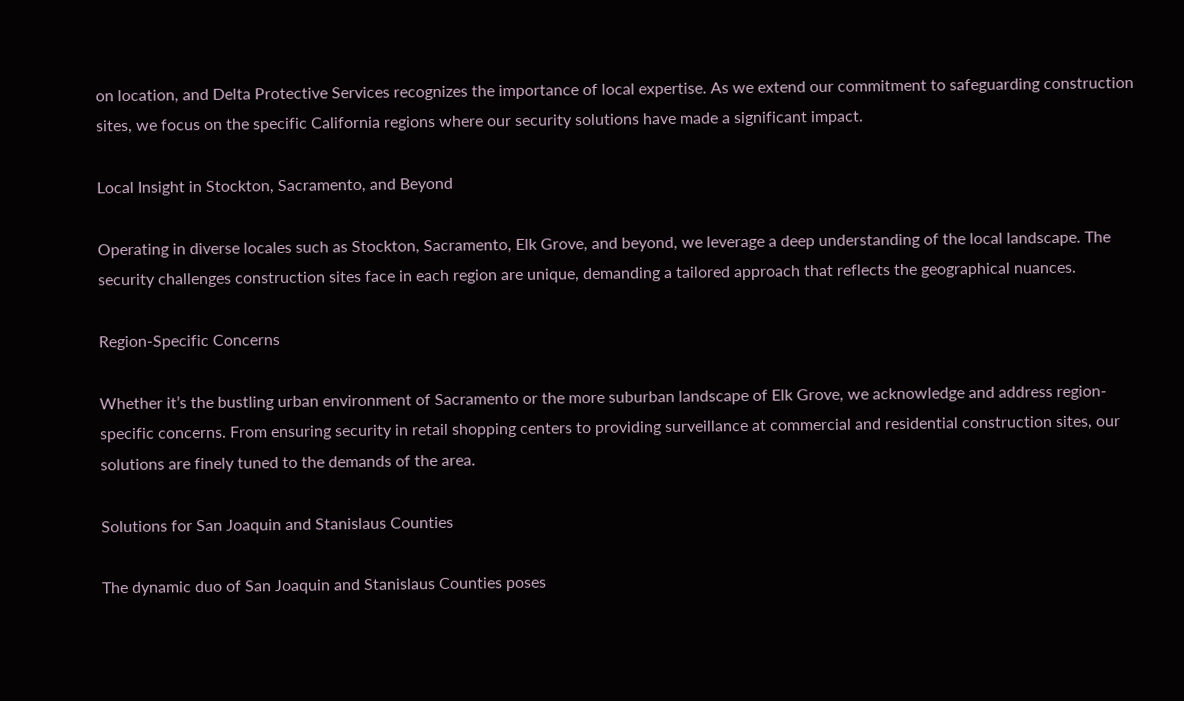on location, and Delta Protective Services recognizes the importance of local expertise. As we extend our commitment to safeguarding construction sites, we focus on the specific California regions where our security solutions have made a significant impact.

Local Insight in Stockton, Sacramento, and Beyond

Operating in diverse locales such as Stockton, Sacramento, Elk Grove, and beyond, we leverage a deep understanding of the local landscape. The security challenges construction sites face in each region are unique, demanding a tailored approach that reflects the geographical nuances.

Region-Specific Concerns

Whether it’s the bustling urban environment of Sacramento or the more suburban landscape of Elk Grove, we acknowledge and address region-specific concerns. From ensuring security in retail shopping centers to providing surveillance at commercial and residential construction sites, our solutions are finely tuned to the demands of the area.

Solutions for San Joaquin and Stanislaus Counties

The dynamic duo of San Joaquin and Stanislaus Counties poses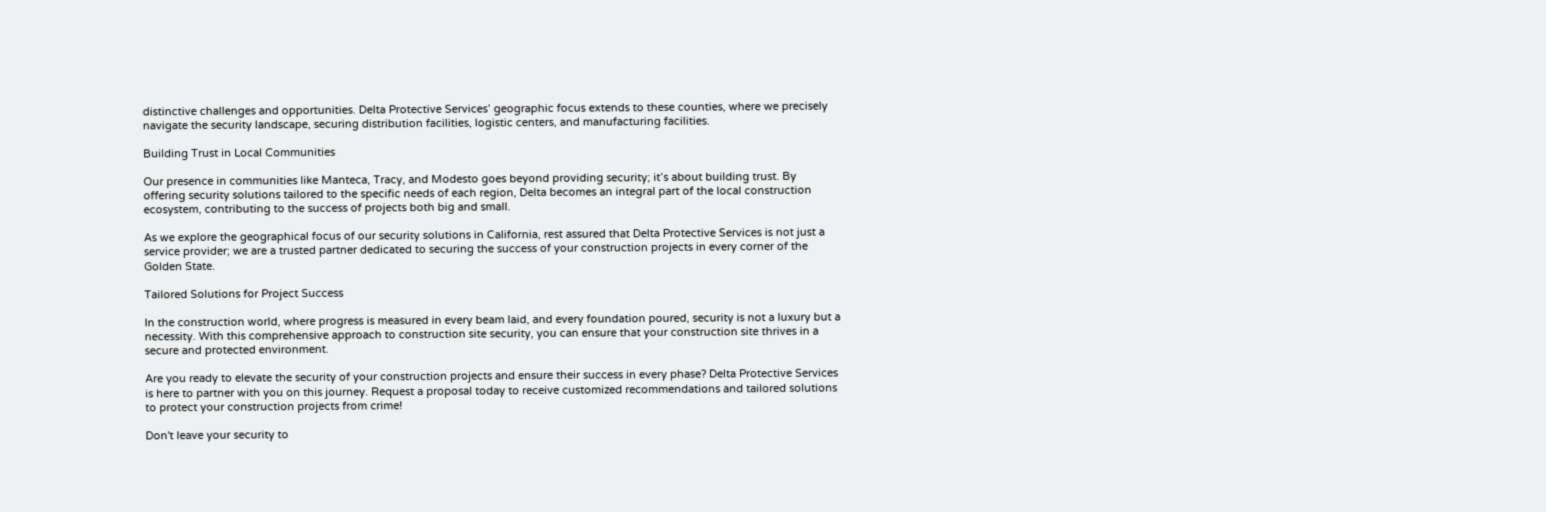distinctive challenges and opportunities. Delta Protective Services’ geographic focus extends to these counties, where we precisely navigate the security landscape, securing distribution facilities, logistic centers, and manufacturing facilities.

Building Trust in Local Communities

Our presence in communities like Manteca, Tracy, and Modesto goes beyond providing security; it’s about building trust. By offering security solutions tailored to the specific needs of each region, Delta becomes an integral part of the local construction ecosystem, contributing to the success of projects both big and small.

As we explore the geographical focus of our security solutions in California, rest assured that Delta Protective Services is not just a service provider; we are a trusted partner dedicated to securing the success of your construction projects in every corner of the Golden State.

Tailored Solutions for Project Success

In the construction world, where progress is measured in every beam laid, and every foundation poured, security is not a luxury but a necessity. With this comprehensive approach to construction site security, you can ensure that your construction site thrives in a secure and protected environment.

Are you ready to elevate the security of your construction projects and ensure their success in every phase? Delta Protective Services is here to partner with you on this journey. Request a proposal today to receive customized recommendations and tailored solutions to protect your construction projects from crime!

Don't leave your security to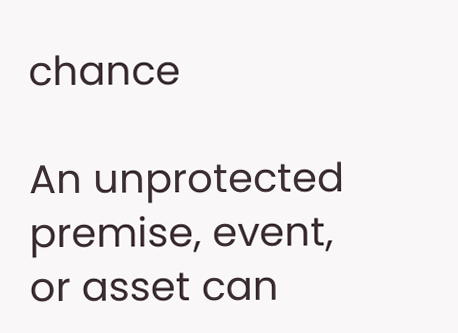chance

An unprotected premise, event, or asset can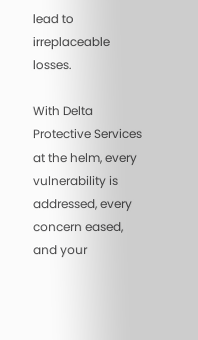lead to irreplaceable losses.

With Delta Protective Services at the helm, every vulnerability is addressed, every concern eased, and your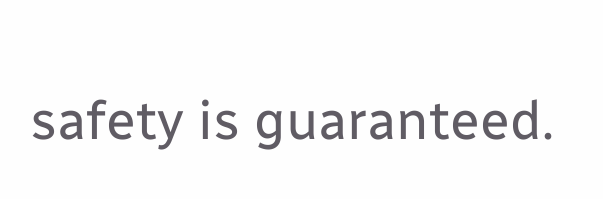safety is guaranteed.